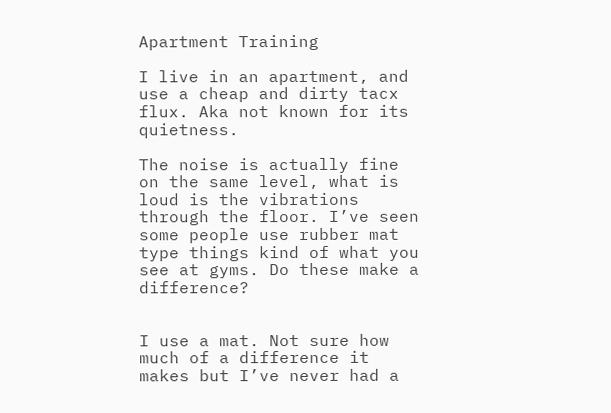Apartment Training

I live in an apartment, and use a cheap and dirty tacx flux. Aka not known for its quietness.

The noise is actually fine on the same level, what is loud is the vibrations through the floor. I’ve seen some people use rubber mat type things kind of what you see at gyms. Do these make a difference?


I use a mat. Not sure how much of a difference it makes but I’ve never had a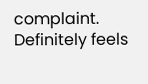complaint. Definitely feels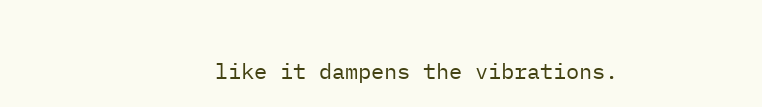like it dampens the vibrations.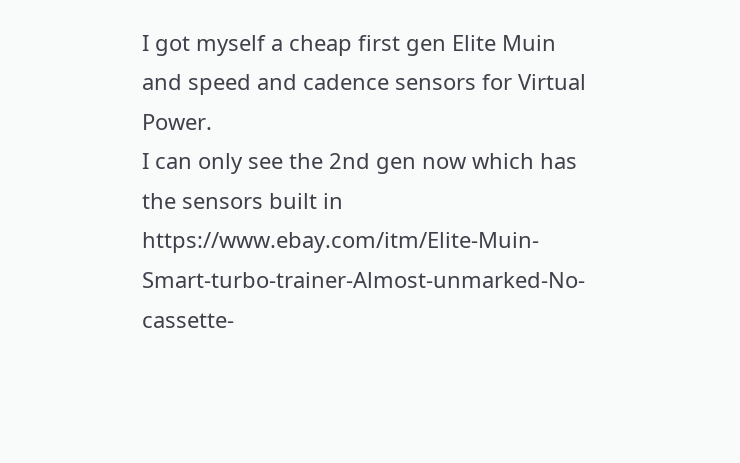I got myself a cheap first gen Elite Muin and speed and cadence sensors for Virtual Power.
I can only see the 2nd gen now which has the sensors built in https://www.ebay.com/itm/Elite-Muin-Smart-turbo-trainer-Almost-unmarked-No-cassette-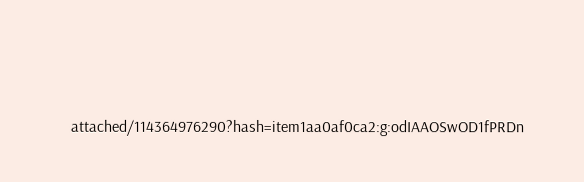attached/114364976290?hash=item1aa0af0ca2:g:odIAAOSwOD1fPRDn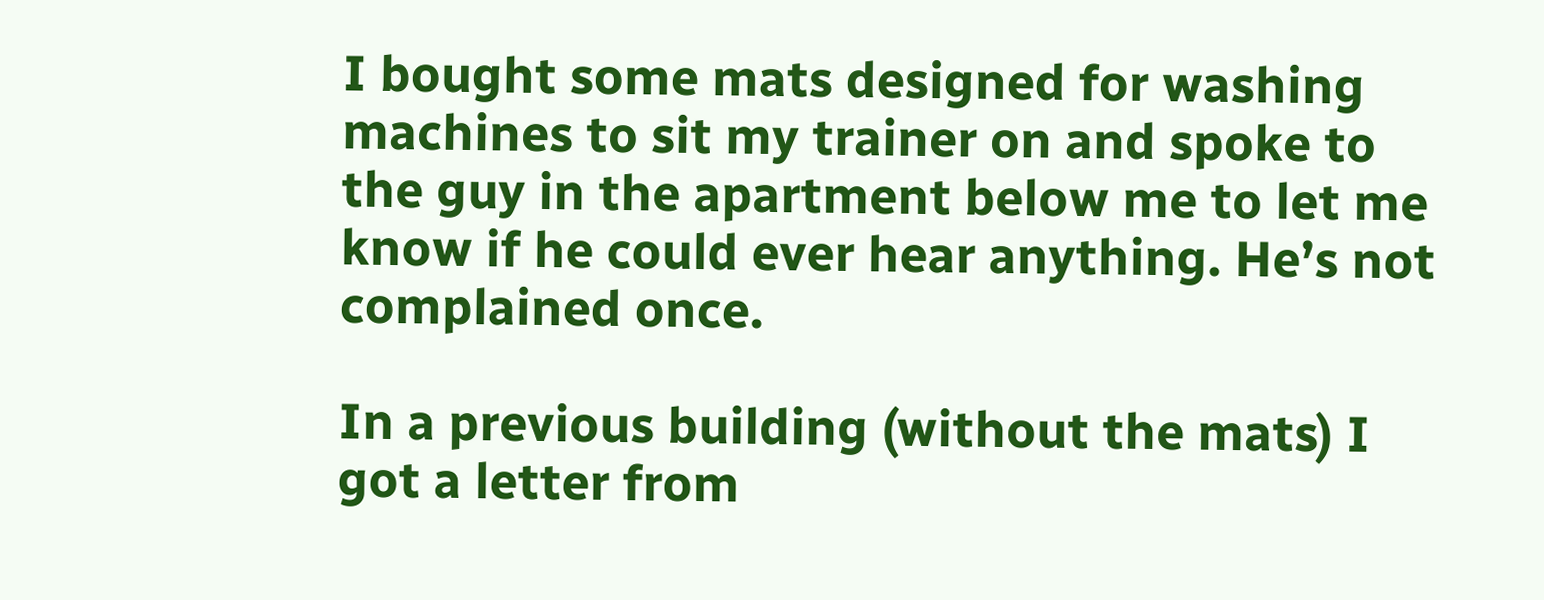I bought some mats designed for washing machines to sit my trainer on and spoke to the guy in the apartment below me to let me know if he could ever hear anything. He’s not complained once.

In a previous building (without the mats) I got a letter from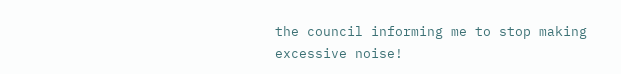the council informing me to stop making excessive noise!